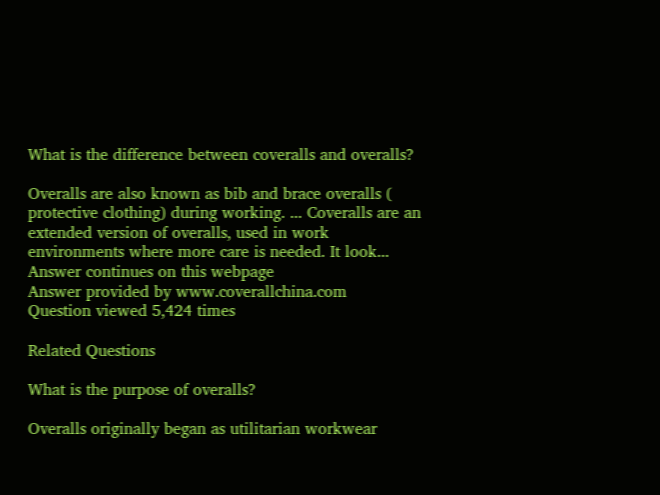What is the difference between coveralls and overalls?

Overalls are also known as bib and brace overalls ( protective clothing) during working. ... Coveralls are an extended version of overalls, used in work environments where more care is needed. It look...
Answer continues on this webpage
Answer provided by www.coverallchina.com
Question viewed 5,424 times

Related Questions

What is the purpose of overalls?

Overalls originally began as utilitarian workwear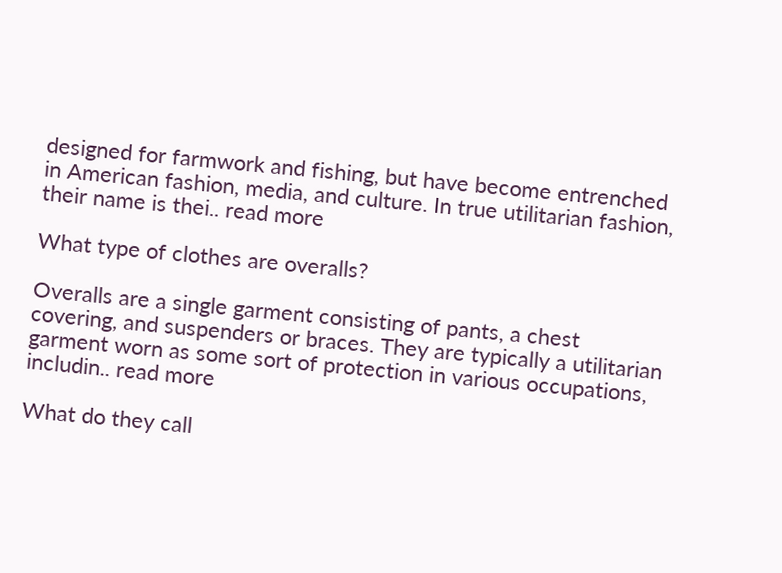designed for farmwork and fishing, but have become entrenched in American fashion, media, and culture. In true utilitarian fashion, their name is thei.. read more

What type of clothes are overalls?

Overalls are a single garment consisting of pants, a chest covering, and suspenders or braces. They are typically a utilitarian garment worn as some sort of protection in various occupations, includin.. read more

What do they call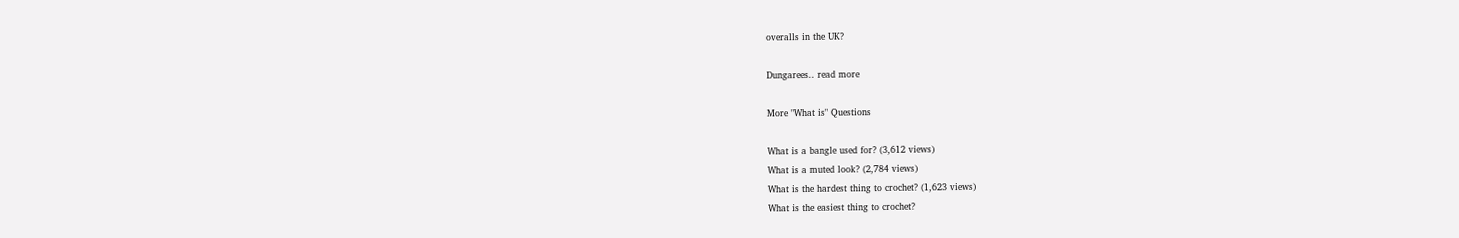overalls in the UK?

Dungarees.. read more

More "What is" Questions

What is a bangle used for? (3,612 views)
What is a muted look? (2,784 views)
What is the hardest thing to crochet? (1,623 views)
What is the easiest thing to crochet?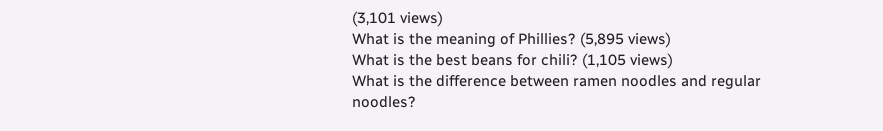(3,101 views)
What is the meaning of Phillies? (5,895 views)
What is the best beans for chili? (1,105 views)
What is the difference between ramen noodles and regular noodles?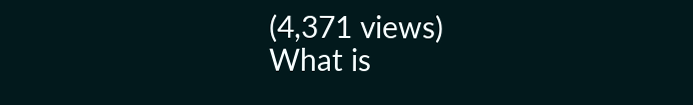(4,371 views)
What is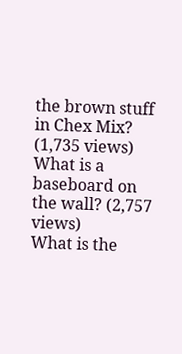the brown stuff in Chex Mix? (1,735 views)
What is a baseboard on the wall? (2,757 views)
What is the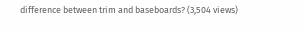difference between trim and baseboards? (3,504 views)